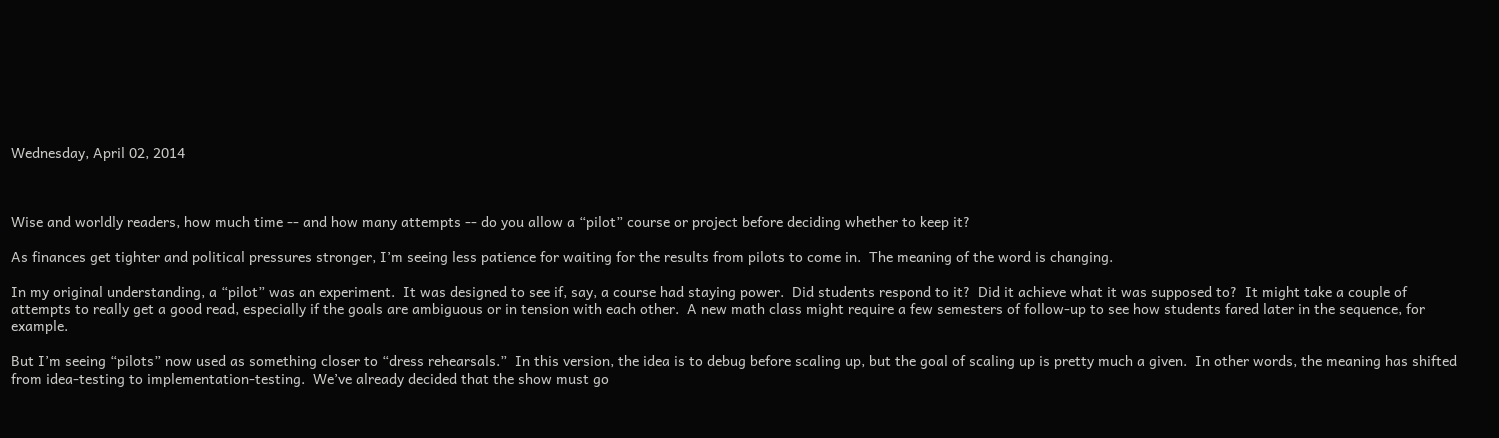Wednesday, April 02, 2014



Wise and worldly readers, how much time -- and how many attempts -- do you allow a “pilot” course or project before deciding whether to keep it?

As finances get tighter and political pressures stronger, I’m seeing less patience for waiting for the results from pilots to come in.  The meaning of the word is changing.

In my original understanding, a “pilot” was an experiment.  It was designed to see if, say, a course had staying power.  Did students respond to it?  Did it achieve what it was supposed to?  It might take a couple of attempts to really get a good read, especially if the goals are ambiguous or in tension with each other.  A new math class might require a few semesters of follow-up to see how students fared later in the sequence, for example.

But I’m seeing “pilots” now used as something closer to “dress rehearsals.”  In this version, the idea is to debug before scaling up, but the goal of scaling up is pretty much a given.  In other words, the meaning has shifted from idea-testing to implementation-testing.  We’ve already decided that the show must go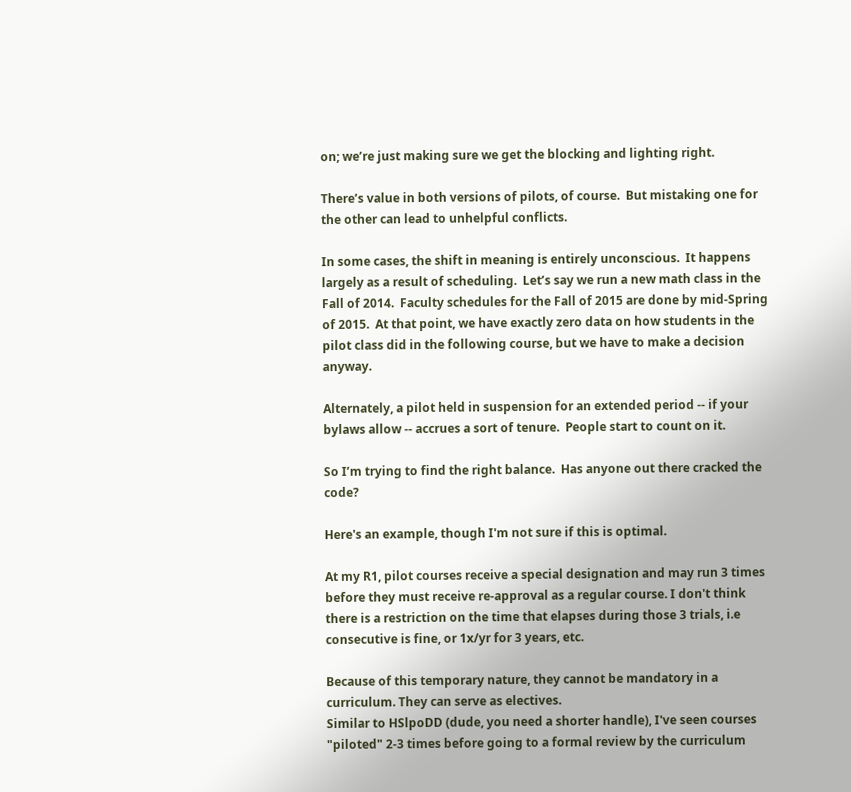on; we’re just making sure we get the blocking and lighting right.

There’s value in both versions of pilots, of course.  But mistaking one for the other can lead to unhelpful conflicts.

In some cases, the shift in meaning is entirely unconscious.  It happens largely as a result of scheduling.  Let’s say we run a new math class in the Fall of 2014.  Faculty schedules for the Fall of 2015 are done by mid-Spring of 2015.  At that point, we have exactly zero data on how students in the pilot class did in the following course, but we have to make a decision anyway.

Alternately, a pilot held in suspension for an extended period -- if your bylaws allow -- accrues a sort of tenure.  People start to count on it.

So I’m trying to find the right balance.  Has anyone out there cracked the code?

Here's an example, though I'm not sure if this is optimal.

At my R1, pilot courses receive a special designation and may run 3 times before they must receive re-approval as a regular course. I don't think there is a restriction on the time that elapses during those 3 trials, i.e consecutive is fine, or 1x/yr for 3 years, etc.

Because of this temporary nature, they cannot be mandatory in a curriculum. They can serve as electives.
Similar to HSlpoDD (dude, you need a shorter handle), I've seen courses "piloted" 2-3 times before going to a formal review by the curriculum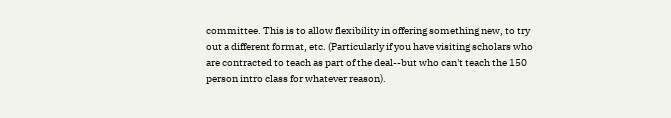committee. This is to allow flexibility in offering something new, to try out a different format, etc. (Particularly if you have visiting scholars who are contracted to teach as part of the deal--but who can't teach the 150 person intro class for whatever reason).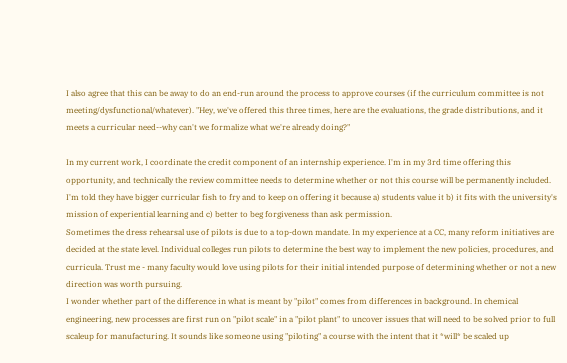I also agree that this can be away to do an end-run around the process to approve courses (if the curriculum committee is not meeting/dysfunctional/whatever). "Hey, we've offered this three times, here are the evaluations, the grade distributions, and it meets a curricular need--why can't we formalize what we're already doing?"

In my current work, I coordinate the credit component of an internship experience. I'm in my 3rd time offering this opportunity, and technically the review committee needs to determine whether or not this course will be permanently included. I'm told they have bigger curricular fish to fry and to keep on offering it because a) students value it b) it fits with the university's mission of experiential learning and c) better to beg forgiveness than ask permission.
Sometimes the dress rehearsal use of pilots is due to a top-down mandate. In my experience at a CC, many reform initiatives are decided at the state level. Individual colleges run pilots to determine the best way to implement the new policies, procedures, and curricula. Trust me - many faculty would love using pilots for their initial intended purpose of determining whether or not a new direction was worth pursuing.
I wonder whether part of the difference in what is meant by "pilot" comes from differences in background. In chemical engineering, new processes are first run on "pilot scale" in a "pilot plant" to uncover issues that will need to be solved prior to full scaleup for manufacturing. It sounds like someone using "piloting" a course with the intent that it *will* be scaled up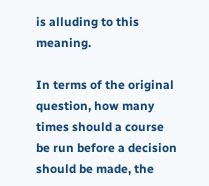is alluding to this meaning.

In terms of the original question, how many times should a course be run before a decision should be made, the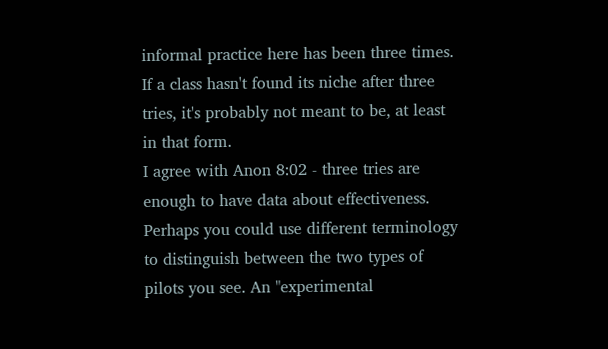informal practice here has been three times. If a class hasn't found its niche after three tries, it's probably not meant to be, at least in that form.
I agree with Anon 8:02 - three tries are enough to have data about effectiveness. Perhaps you could use different terminology to distinguish between the two types of pilots you see. An "experimental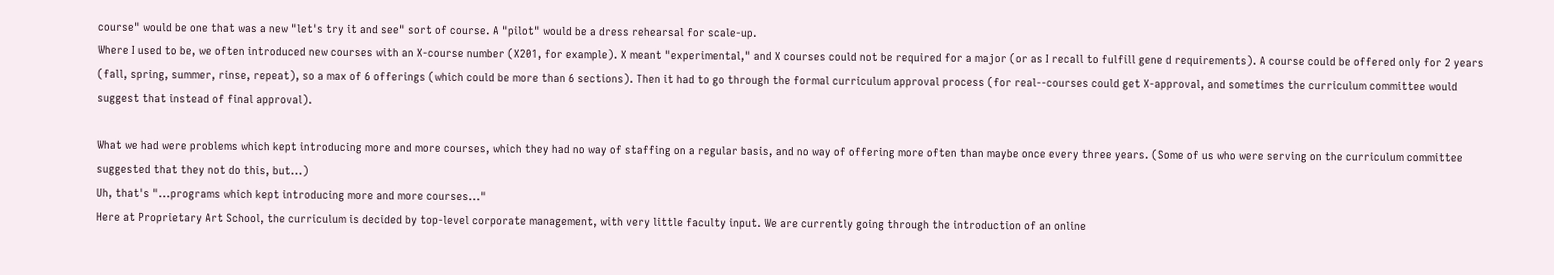course" would be one that was a new "let's try it and see" sort of course. A "pilot" would be a dress rehearsal for scale-up.
Where I used to be, we often introduced new courses with an X-course number (X201, for example). X meant "experimental," and X courses could not be required for a major (or as I recall to fulfill gene d requirements). A course could be offered only for 2 years (fall, spring, summer, rinse, repeat), so a max of 6 offerings (which could be more than 6 sections). Then it had to go through the formal curriculum approval process (for real--courses could get X-approval, and sometimes the curriculum committee would suggest that instead of final approval).

What we had were problems which kept introducing more and more courses, which they had no way of staffing on a regular basis, and no way of offering more often than maybe once every three years. (Some of us who were serving on the curriculum committee suggested that they not do this, but...)
Uh, that's "...programs which kept introducing more and more courses..."
Here at Proprietary Art School, the curriculum is decided by top-level corporate management, with very little faculty input. We are currently going through the introduction of an online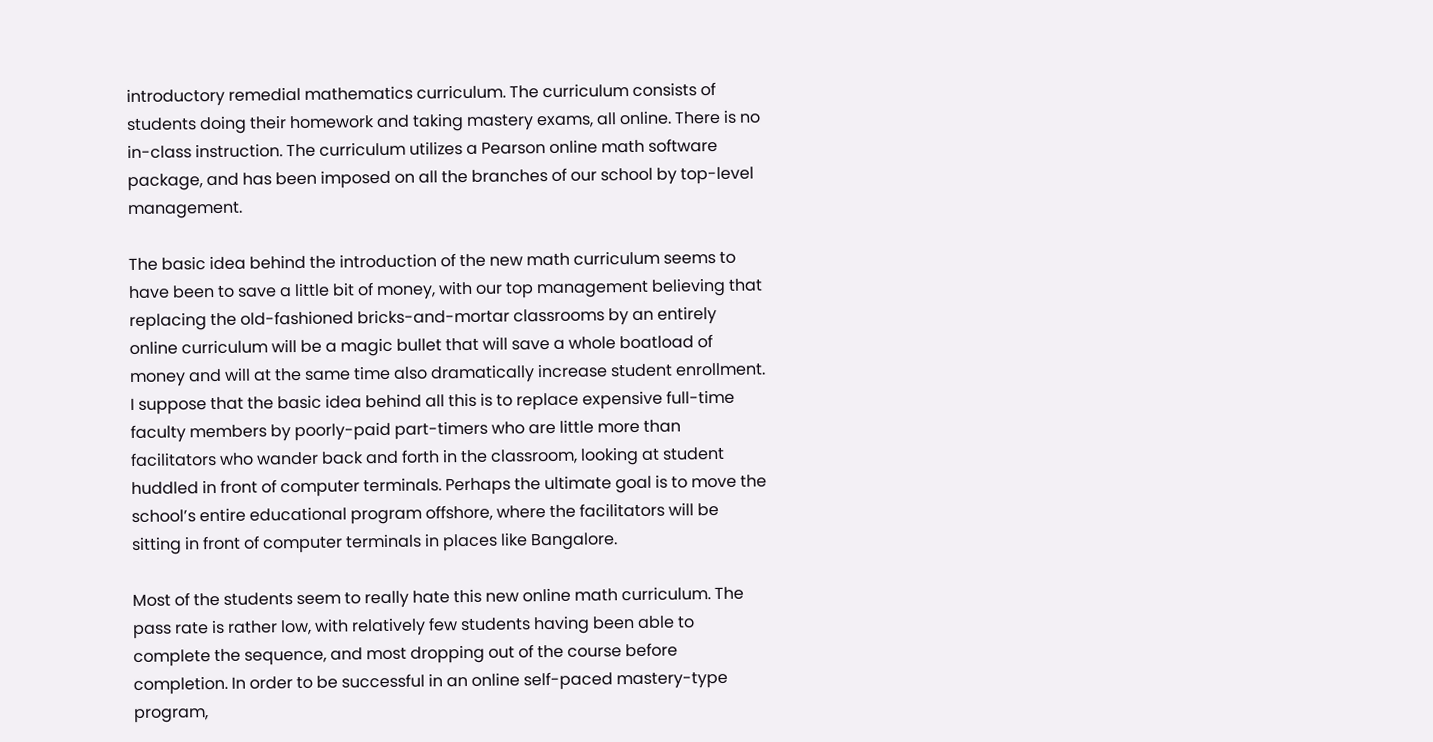introductory remedial mathematics curriculum. The curriculum consists of students doing their homework and taking mastery exams, all online. There is no in-class instruction. The curriculum utilizes a Pearson online math software package, and has been imposed on all the branches of our school by top-level management.

The basic idea behind the introduction of the new math curriculum seems to have been to save a little bit of money, with our top management believing that replacing the old-fashioned bricks-and-mortar classrooms by an entirely online curriculum will be a magic bullet that will save a whole boatload of money and will at the same time also dramatically increase student enrollment. I suppose that the basic idea behind all this is to replace expensive full-time faculty members by poorly-paid part-timers who are little more than facilitators who wander back and forth in the classroom, looking at student huddled in front of computer terminals. Perhaps the ultimate goal is to move the school’s entire educational program offshore, where the facilitators will be sitting in front of computer terminals in places like Bangalore.

Most of the students seem to really hate this new online math curriculum. The pass rate is rather low, with relatively few students having been able to complete the sequence, and most dropping out of the course before completion. In order to be successful in an online self-paced mastery-type program,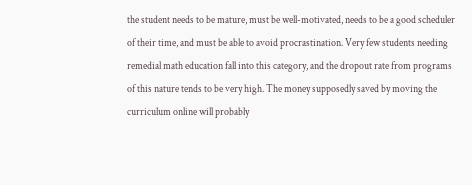the student needs to be mature, must be well-motivated, needs to be a good scheduler of their time, and must be able to avoid procrastination. Very few students needing remedial math education fall into this category, and the dropout rate from programs of this nature tends to be very high. The money supposedly saved by moving the curriculum online will probably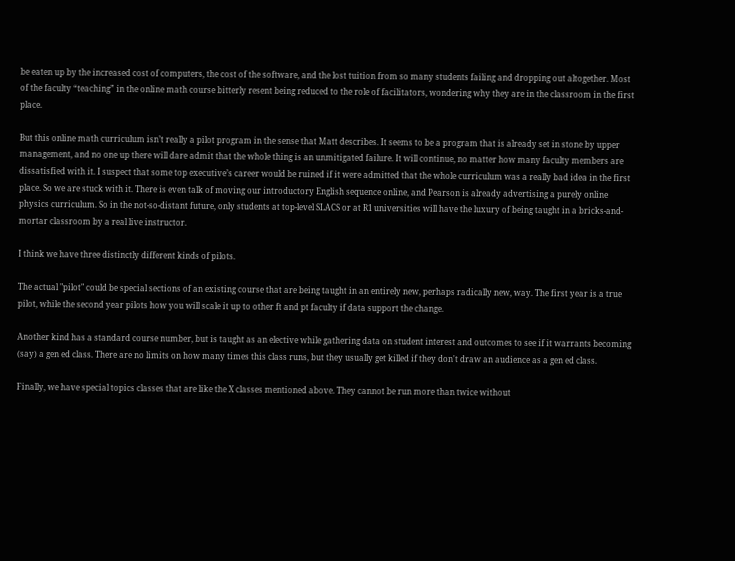be eaten up by the increased cost of computers, the cost of the software, and the lost tuition from so many students failing and dropping out altogether. Most of the faculty “teaching” in the online math course bitterly resent being reduced to the role of facilitators, wondering why they are in the classroom in the first place.

But this online math curriculum isn’t really a pilot program in the sense that Matt describes. It seems to be a program that is already set in stone by upper management, and no one up there will dare admit that the whole thing is an unmitigated failure. It will continue, no matter how many faculty members are dissatisfied with it. I suspect that some top executive’s career would be ruined if it were admitted that the whole curriculum was a really bad idea in the first place. So we are stuck with it. There is even talk of moving our introductory English sequence online, and Pearson is already advertising a purely online physics curriculum. So in the not-so-distant future, only students at top-level SLACS or at R1 universities will have the luxury of being taught in a bricks-and-mortar classroom by a real live instructor.

I think we have three distinctly different kinds of pilots.

The actual "pilot" could be special sections of an existing course that are being taught in an entirely new, perhaps radically new, way. The first year is a true pilot, while the second year pilots how you will scale it up to other ft and pt faculty if data support the change.

Another kind has a standard course number, but is taught as an elective while gathering data on student interest and outcomes to see if it warrants becoming (say) a gen ed class. There are no limits on how many times this class runs, but they usually get killed if they don't draw an audience as a gen ed class.

Finally, we have special topics classes that are like the X classes mentioned above. They cannot be run more than twice without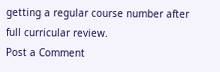getting a regular course number after full curricular review.
Post a Comment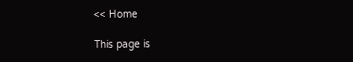<< Home

This page is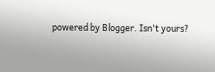powered by Blogger. Isn't yours?